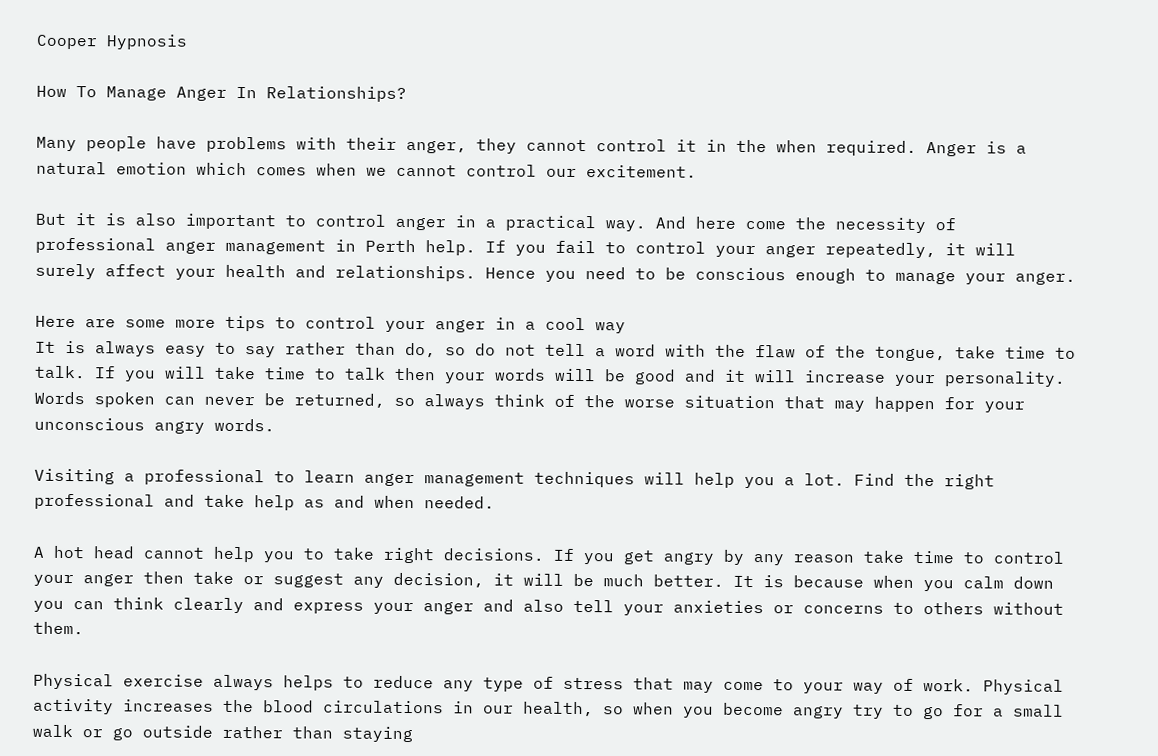Cooper Hypnosis

How To Manage Anger In Relationships?

Many people have problems with their anger, they cannot control it in the when required. Anger is a natural emotion which comes when we cannot control our excitement.

But it is also important to control anger in a practical way. And here come the necessity of professional anger management in Perth help. If you fail to control your anger repeatedly, it will surely affect your health and relationships. Hence you need to be conscious enough to manage your anger.

Here are some more tips to control your anger in a cool way
It is always easy to say rather than do, so do not tell a word with the flaw of the tongue, take time to talk. If you will take time to talk then your words will be good and it will increase your personality. Words spoken can never be returned, so always think of the worse situation that may happen for your unconscious angry words.

Visiting a professional to learn anger management techniques will help you a lot. Find the right professional and take help as and when needed.

A hot head cannot help you to take right decisions. If you get angry by any reason take time to control your anger then take or suggest any decision, it will be much better. It is because when you calm down you can think clearly and express your anger and also tell your anxieties or concerns to others without them.

Physical exercise always helps to reduce any type of stress that may come to your way of work. Physical activity increases the blood circulations in our health, so when you become angry try to go for a small walk or go outside rather than staying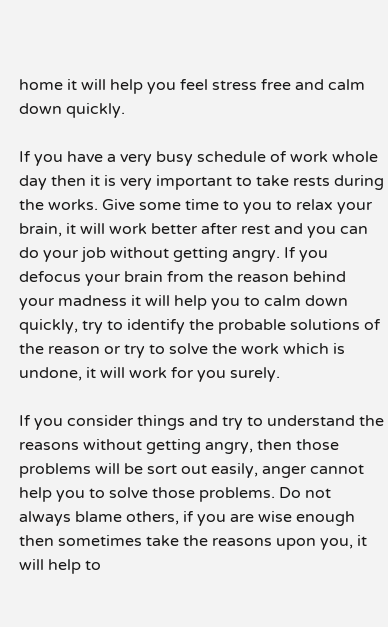home it will help you feel stress free and calm down quickly.

If you have a very busy schedule of work whole day then it is very important to take rests during the works. Give some time to you to relax your brain, it will work better after rest and you can do your job without getting angry. If you defocus your brain from the reason behind your madness it will help you to calm down quickly, try to identify the probable solutions of the reason or try to solve the work which is undone, it will work for you surely.

If you consider things and try to understand the reasons without getting angry, then those problems will be sort out easily, anger cannot help you to solve those problems. Do not always blame others, if you are wise enough then sometimes take the reasons upon you, it will help to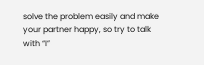solve the problem easily and make your partner happy, so try to talk with “I”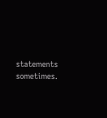statements sometimes.